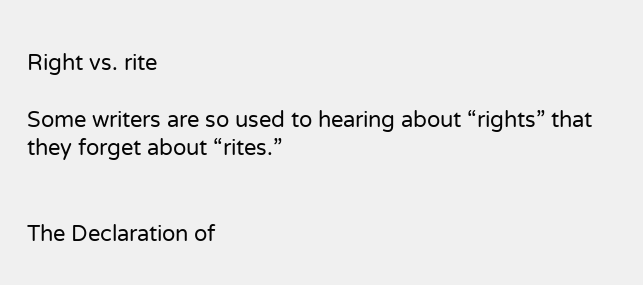Right vs. rite

Some writers are so used to hearing about “rights” that they forget about “rites.”


The Declaration of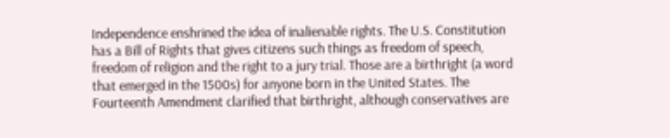Independence enshrined the idea of inalienable rights. The U.S. Constitution has a Bill of Rights that gives citizens such things as freedom of speech, freedom of religion and the right to a jury trial. Those are a birthright (a word that emerged in the 1500s) for anyone born in the United States. The Fourteenth Amendment clarified that birthright, although conservatives are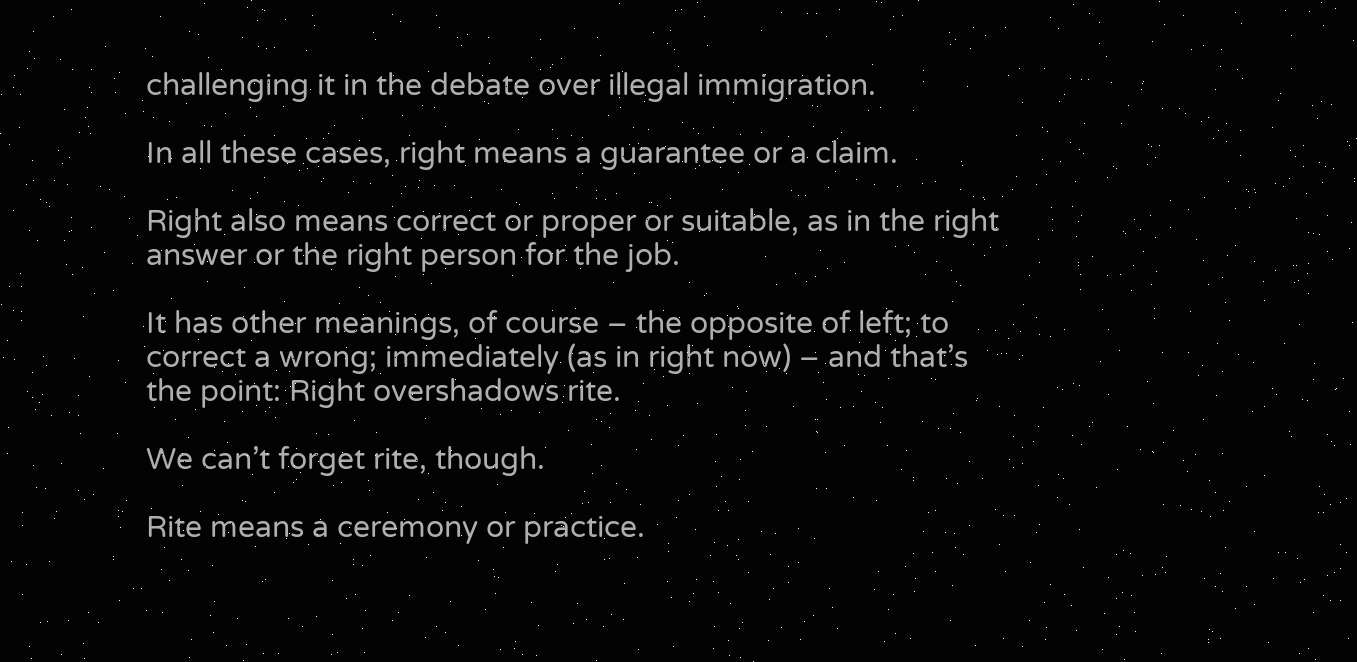challenging it in the debate over illegal immigration.

In all these cases, right means a guarantee or a claim.

Right also means correct or proper or suitable, as in the right answer or the right person for the job.

It has other meanings, of course – the opposite of left; to correct a wrong; immediately (as in right now) – and that’s the point: Right overshadows rite.

We can’t forget rite, though.

Rite means a ceremony or practice.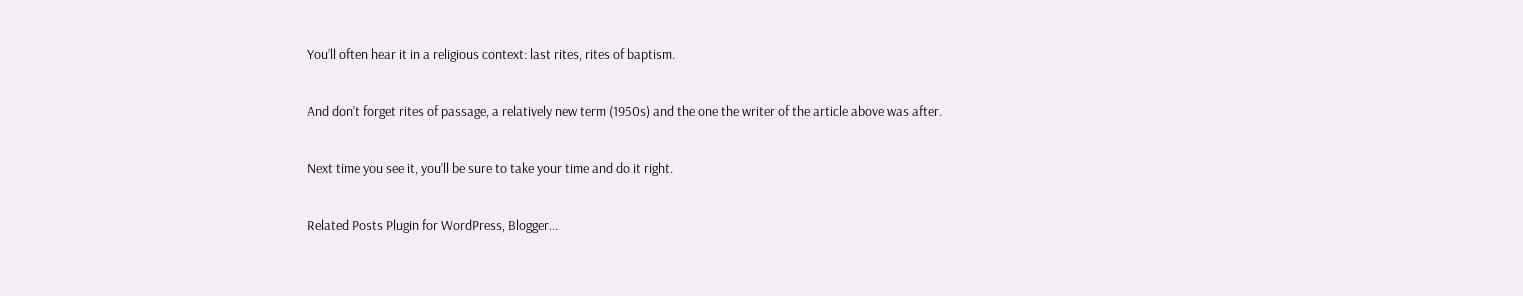You’ll often hear it in a religious context: last rites, rites of baptism.

And don’t forget rites of passage, a relatively new term (1950s) and the one the writer of the article above was after.

Next time you see it, you’ll be sure to take your time and do it right.

Related Posts Plugin for WordPress, Blogger...